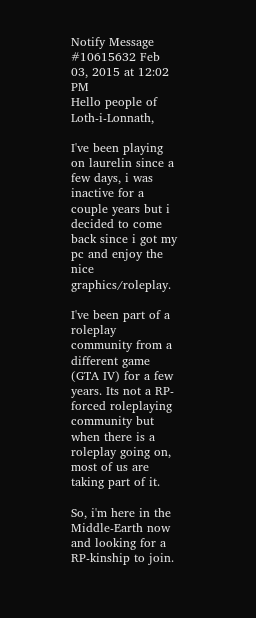Notify Message
#10615632 Feb 03, 2015 at 12:02 PM
Hello people of Loth-i-Lonnath,

I've been playing on laurelin since a few days, i was inactive for a couple years but i decided to come back since i got my pc and enjoy the nice graphics/roleplay.

I've been part of a roleplay community from a different game (GTA IV) for a few years. Its not a RP-forced roleplaying community but when there is a roleplay going on, most of us are taking part of it.

So, i'm here in the Middle-Earth now and looking for a RP-kinship to join.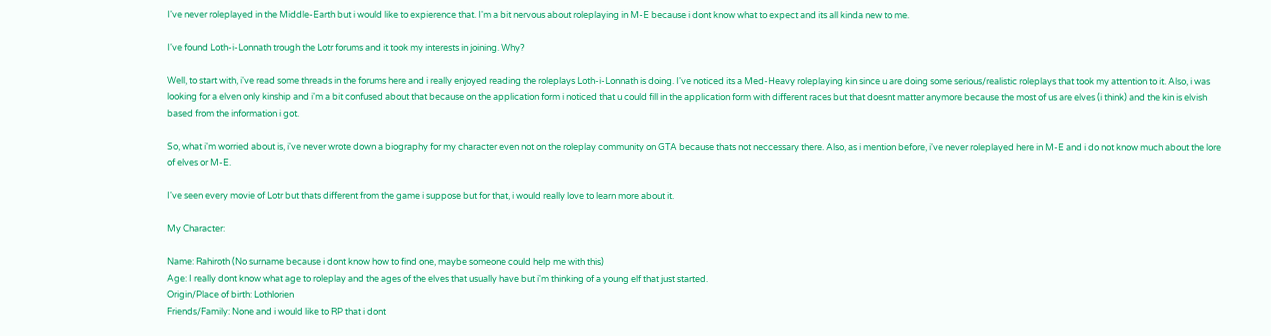I've never roleplayed in the Middle-Earth but i would like to expierence that. I'm a bit nervous about roleplaying in M-E because i dont know what to expect and its all kinda new to me.

I've found Loth-i-Lonnath trough the Lotr forums and it took my interests in joining. Why?

Well, to start with, i've read some threads in the forums here and i really enjoyed reading the roleplays Loth-i-Lonnath is doing. I've noticed its a Med-Heavy roleplaying kin since u are doing some serious/realistic roleplays that took my attention to it. Also, i was looking for a elven only kinship and i'm a bit confused about that because on the application form i noticed that u could fill in the application form with different races but that doesnt matter anymore because the most of us are elves (i think) and the kin is elvish based from the information i got.

So, what i'm worried about is, i've never wrote down a biography for my character even not on the roleplay community on GTA because thats not neccessary there. Also, as i mention before, i've never roleplayed here in M-E and i do not know much about the lore of elves or M-E.

I've seen every movie of Lotr but thats different from the game i suppose but for that, i would really love to learn more about it.

My Character:

Name: Rahiroth (No surname because i dont know how to find one, maybe someone could help me with this)
Age: I really dont know what age to roleplay and the ages of the elves that usually have but i'm thinking of a young elf that just started.
Origin/Place of birth: Lothlorien
Friends/Family: None and i would like to RP that i dont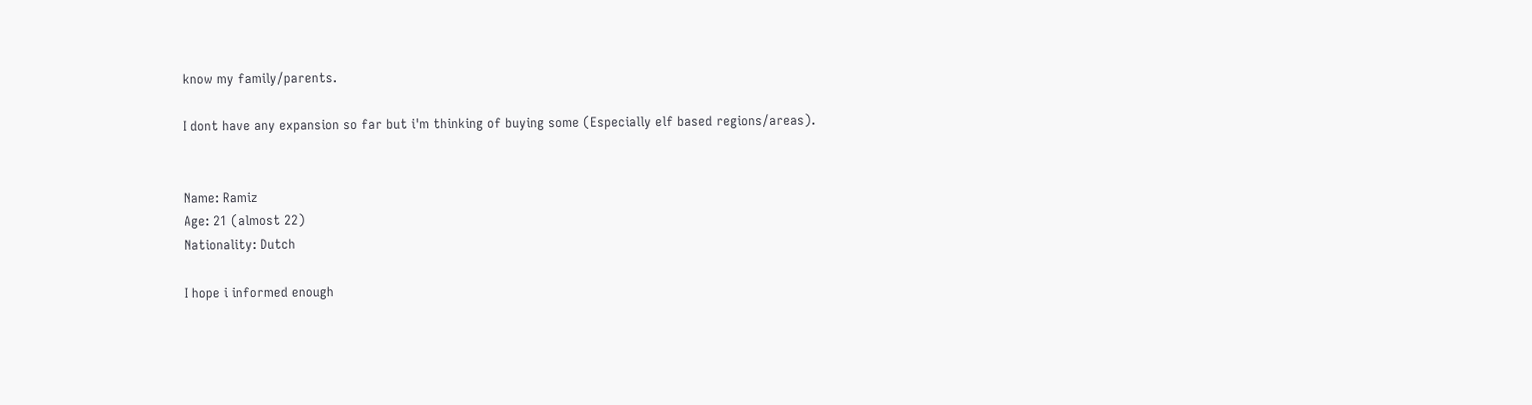know my family/parents.

I dont have any expansion so far but i'm thinking of buying some (Especially elf based regions/areas).


Name: Ramiz
Age: 21 (almost 22)
Nationality: Dutch

I hope i informed enough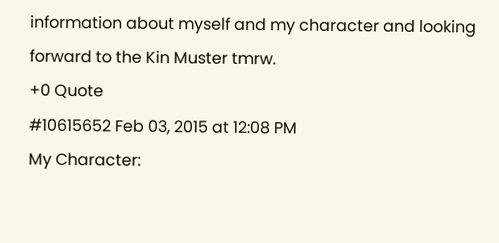information about myself and my character and looking forward to the Kin Muster tmrw.
+0 Quote
#10615652 Feb 03, 2015 at 12:08 PM
My Character: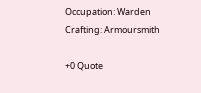Occupation: Warden
Crafting: Armoursmith

+0 Quote